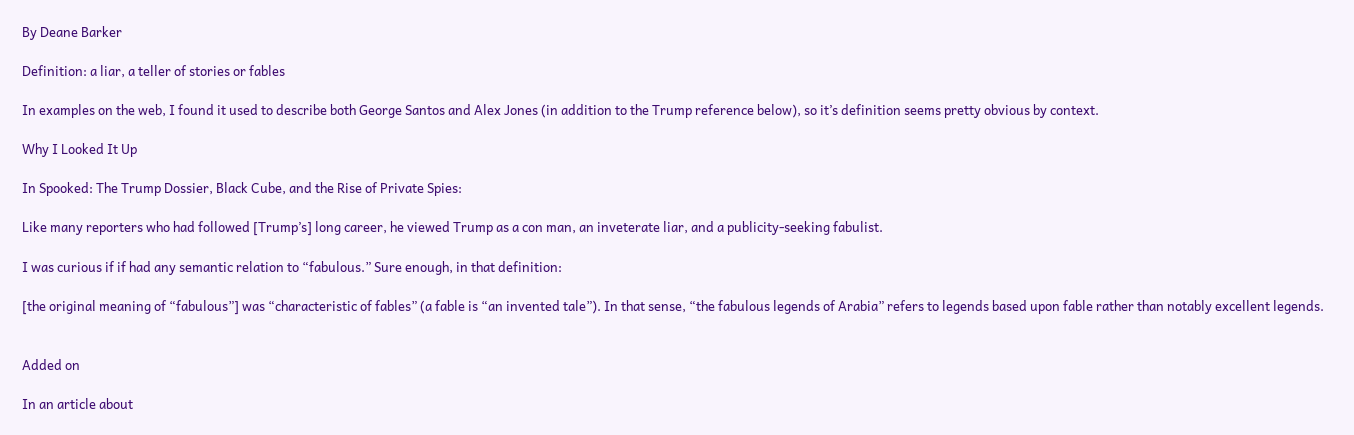By Deane Barker

Definition: a liar, a teller of stories or fables

In examples on the web, I found it used to describe both George Santos and Alex Jones (in addition to the Trump reference below), so it’s definition seems pretty obvious by context.

Why I Looked It Up

In Spooked: The Trump Dossier, Black Cube, and the Rise of Private Spies:

Like many reporters who had followed [Trump’s] long career, he viewed Trump as a con man, an inveterate liar, and a publicity-seeking fabulist.

I was curious if if had any semantic relation to “fabulous.” Sure enough, in that definition:

[the original meaning of “fabulous”] was “characteristic of fables” (a fable is “an invented tale”). In that sense, “the fabulous legends of Arabia” refers to legends based upon fable rather than notably excellent legends.


Added on

In an article about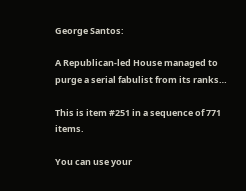George Santos:

A Republican-led House managed to purge a serial fabulist from its ranks…

This is item #251 in a sequence of 771 items.

You can use your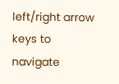left/right arrow keys to navigate